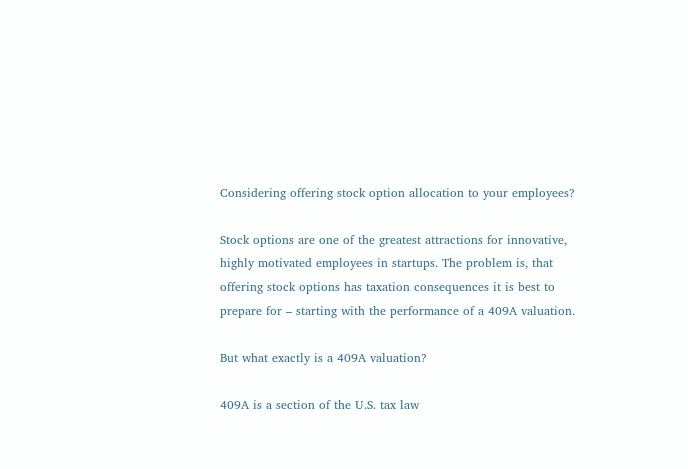Considering offering stock option allocation to your employees?

Stock options are one of the greatest attractions for innovative, highly motivated employees in startups. The problem is, that offering stock options has taxation consequences it is best to prepare for – starting with the performance of a 409A valuation.

But what exactly is a 409A valuation?

409A is a section of the U.S. tax law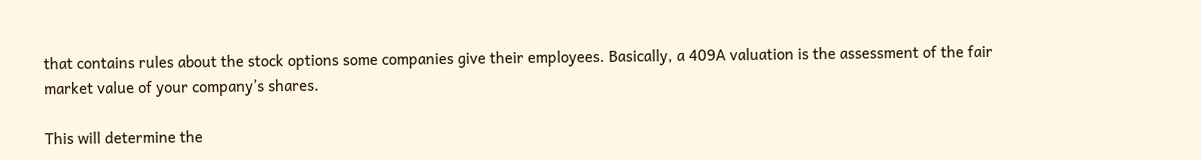that contains rules about the stock options some companies give their employees. Basically, a 409A valuation is the assessment of the fair market value of your company’s shares.

This will determine the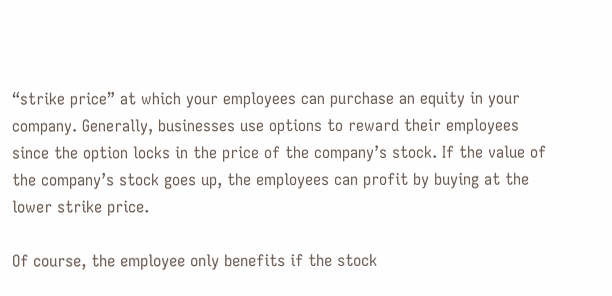“strike price” at which your employees can purchase an equity in your company. Generally, businesses use options to reward their employees since the option locks in the price of the company’s stock. If the value of the company’s stock goes up, the employees can profit by buying at the lower strike price.

Of course, the employee only benefits if the stock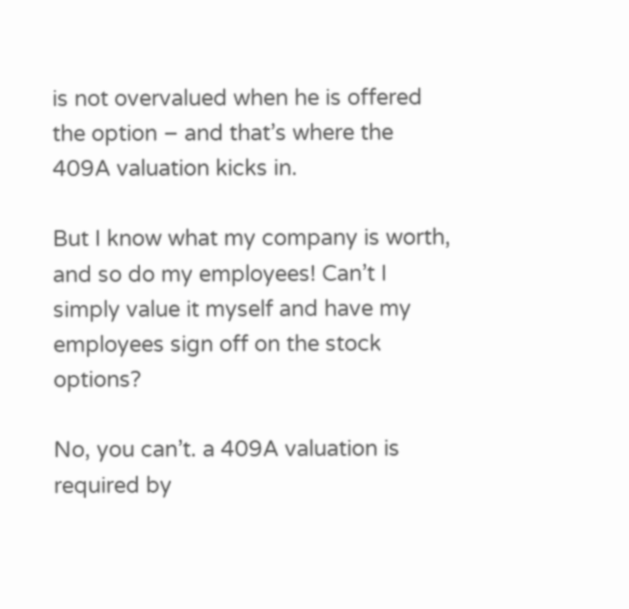is not overvalued when he is offered the option – and that’s where the 409A valuation kicks in.

But I know what my company is worth, and so do my employees! Can’t I simply value it myself and have my employees sign off on the stock options?

No, you can’t. a 409A valuation is required by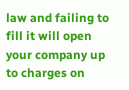law and failing to fill it will open your company up to charges on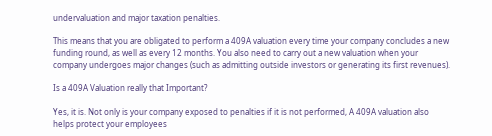undervaluation and major taxation penalties.

This means that you are obligated to perform a 409A valuation every time your company concludes a new funding round, as well as every 12 months. You also need to carry out a new valuation when your company undergoes major changes (such as admitting outside investors or generating its first revenues).

Is a 409A Valuation really that Important?

Yes, it is. Not only is your company exposed to penalties if it is not performed, A 409A valuation also helps protect your employees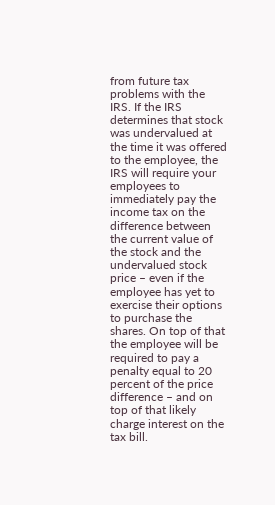from future tax problems with the IRS. If the IRS determines that stock was undervalued at the time it was offered to the employee, the IRS will require your employees to immediately pay the income tax on the difference between the current value of the stock and the undervalued stock price – even if the employee has yet to exercise their options to purchase the shares. On top of that the employee will be required to pay a penalty equal to 20 percent of the price difference – and on top of that likely charge interest on the tax bill.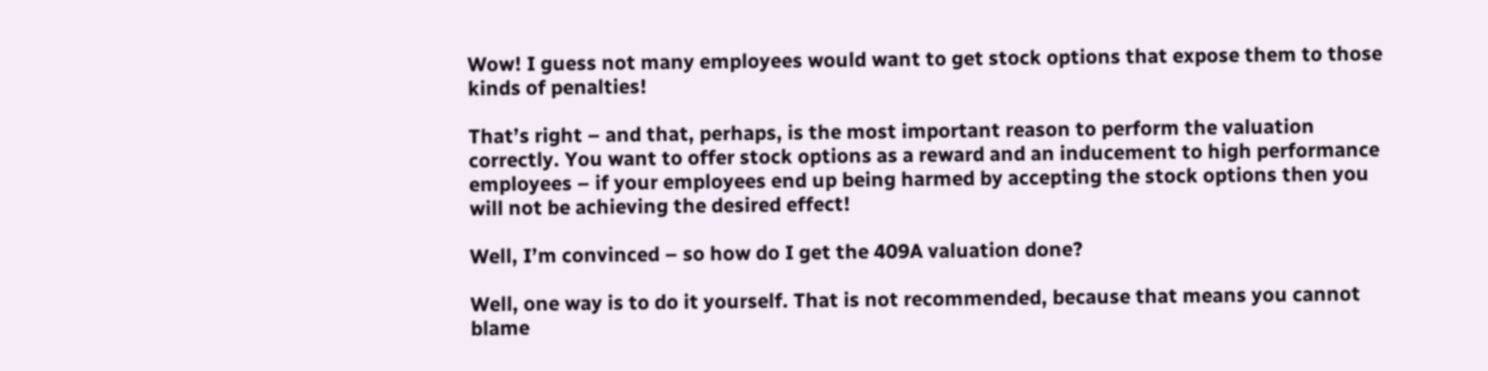Wow! I guess not many employees would want to get stock options that expose them to those kinds of penalties!

That’s right – and that, perhaps, is the most important reason to perform the valuation correctly. You want to offer stock options as a reward and an inducement to high performance employees – if your employees end up being harmed by accepting the stock options then you will not be achieving the desired effect!

Well, I’m convinced – so how do I get the 409A valuation done?

Well, one way is to do it yourself. That is not recommended, because that means you cannot blame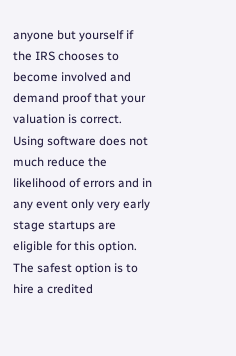anyone but yourself if the IRS chooses to become involved and demand proof that your valuation is correct. Using software does not much reduce the likelihood of errors and in any event only very early stage startups are eligible for this option. The safest option is to hire a credited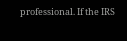professional. If the IRS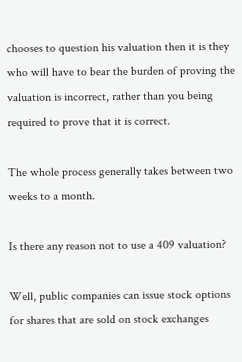chooses to question his valuation then it is they who will have to bear the burden of proving the valuation is incorrect, rather than you being required to prove that it is correct.

The whole process generally takes between two weeks to a month.

Is there any reason not to use a 409 valuation?

Well, public companies can issue stock options for shares that are sold on stock exchanges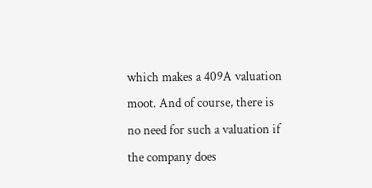which makes a 409A valuation moot. And of course, there is no need for such a valuation if the company does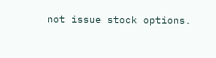not issue stock options.